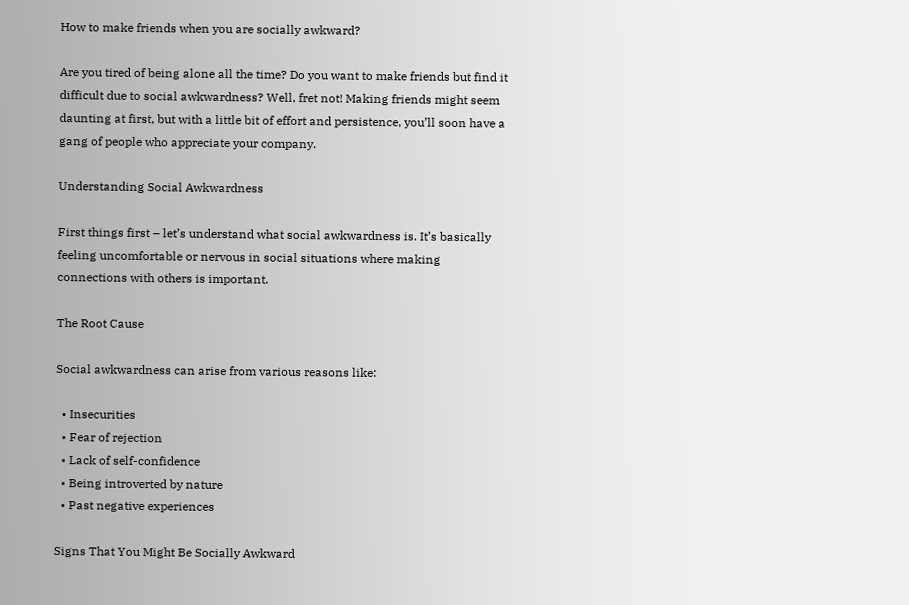How to make friends when you are socially awkward?

Are you tired of being alone all the time? Do you want to make friends but find it difficult due to social awkwardness? Well, fret not! Making friends might seem daunting at first, but with a little bit of effort and persistence, you’ll soon have a gang of people who appreciate your company.

Understanding Social Awkwardness

First things first – let’s understand what social awkwardness is. It’s basically feeling uncomfortable or nervous in social situations where making connections with others is important.

The Root Cause

Social awkwardness can arise from various reasons like:

  • Insecurities
  • Fear of rejection
  • Lack of self-confidence
  • Being introverted by nature
  • Past negative experiences

Signs That You Might Be Socially Awkward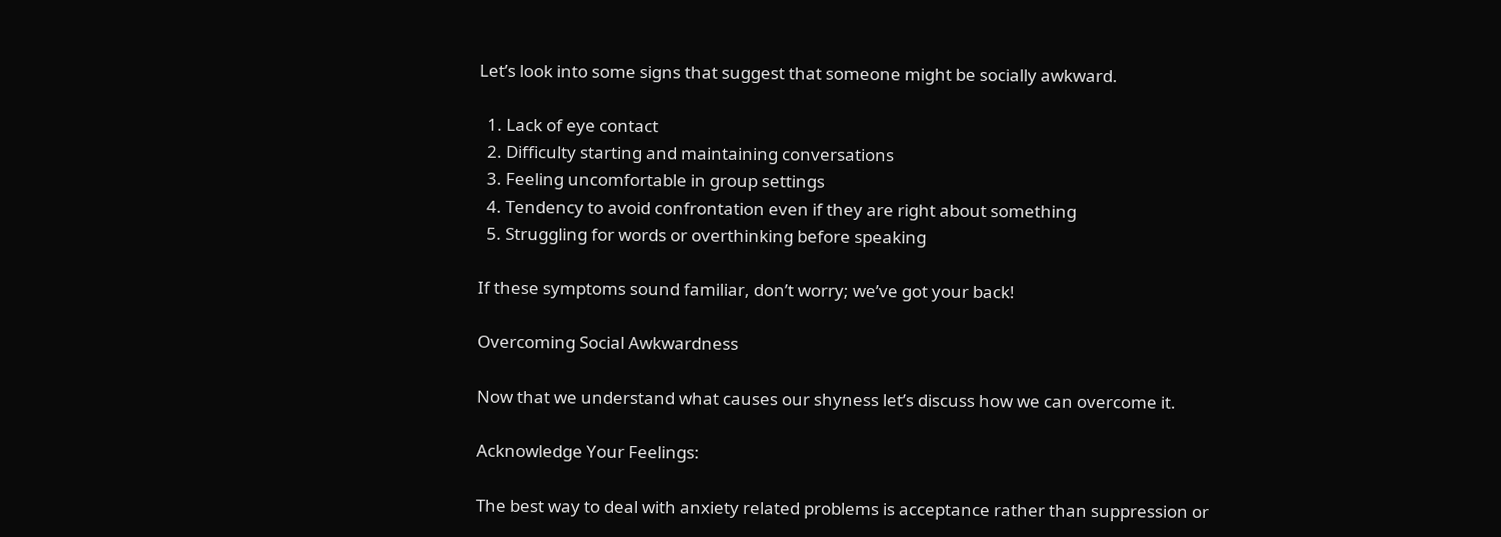Let’s look into some signs that suggest that someone might be socially awkward.

  1. Lack of eye contact
  2. Difficulty starting and maintaining conversations
  3. Feeling uncomfortable in group settings
  4. Tendency to avoid confrontation even if they are right about something
  5. Struggling for words or overthinking before speaking

If these symptoms sound familiar, don’t worry; we’ve got your back!

Overcoming Social Awkwardness

Now that we understand what causes our shyness let’s discuss how we can overcome it.

Acknowledge Your Feelings:

The best way to deal with anxiety related problems is acceptance rather than suppression or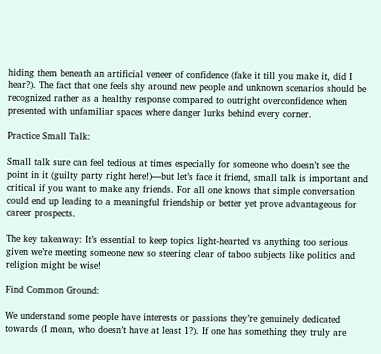hiding them beneath an artificial veneer of confidence (fake it till you make it, did I hear?). The fact that one feels shy around new people and unknown scenarios should be recognized rather as a healthy response compared to outright overconfidence when presented with unfamiliar spaces where danger lurks behind every corner.

Practice Small Talk:

Small talk sure can feel tedious at times especially for someone who doesn’t see the point in it (guilty party right here!)—but let’s face it friend, small talk is important and critical if you want to make any friends. For all one knows that simple conversation could end up leading to a meaningful friendship or better yet prove advantageous for career prospects.

The key takeaway: It’s essential to keep topics light-hearted vs anything too serious given we’re meeting someone new so steering clear of taboo subjects like politics and religion might be wise!

Find Common Ground:

We understand some people have interests or passions they’re genuinely dedicated towards (I mean, who doesn’t have at least 1?). If one has something they truly are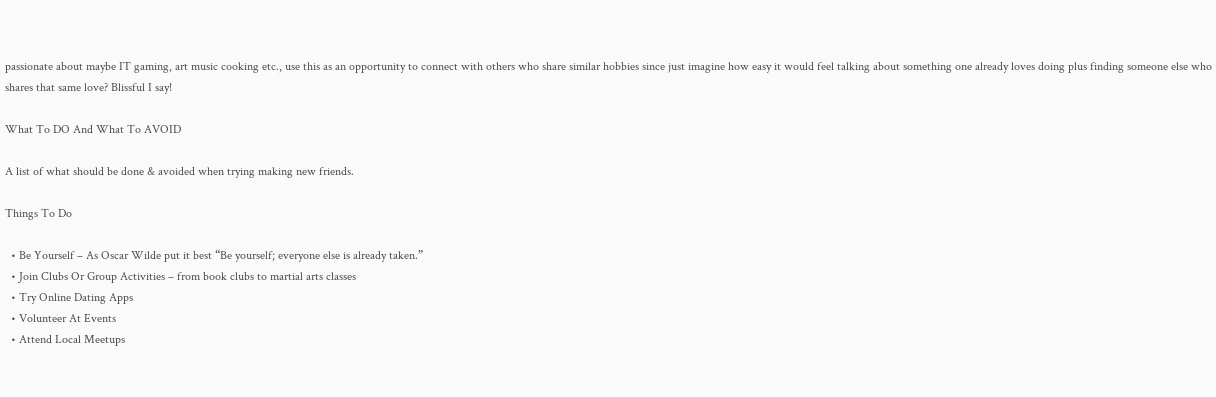passionate about maybe IT gaming, art music cooking etc., use this as an opportunity to connect with others who share similar hobbies since just imagine how easy it would feel talking about something one already loves doing plus finding someone else who shares that same love? Blissful I say!

What To DO And What To AVOID

A list of what should be done & avoided when trying making new friends.

Things To Do

  • Be Yourself – As Oscar Wilde put it best “Be yourself; everyone else is already taken.”
  • Join Clubs Or Group Activities – from book clubs to martial arts classes
  • Try Online Dating Apps
  • Volunteer At Events
  • Attend Local Meetups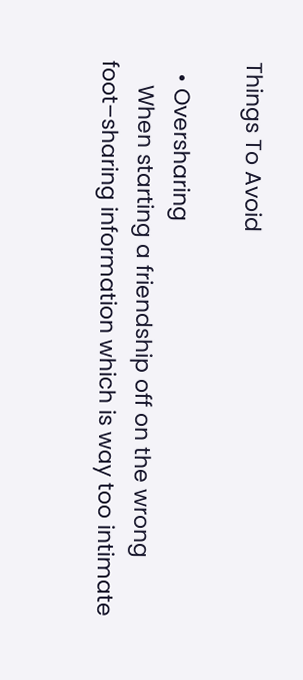Things To Avoid

  • Oversharing
    When starting a friendship off on the wrong foot–sharing information which is way too intimate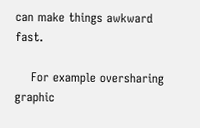can make things awkward fast.

    For example oversharing graphic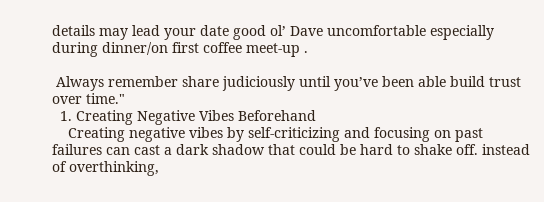details may lead your date good ol’ Dave uncomfortable especially during dinner/on first coffee meet-up .

 Always remember share judiciously until you’ve been able build trust over time."
  1. Creating Negative Vibes Beforehand
    Creating negative vibes by self-criticizing and focusing on past failures can cast a dark shadow that could be hard to shake off. instead of overthinking,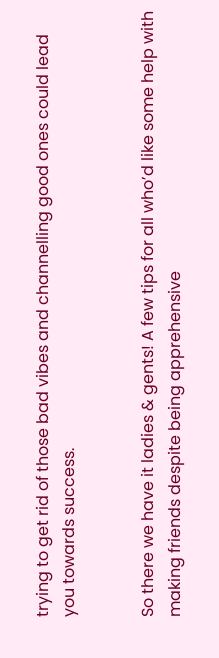trying to get rid of those bad vibes and channelling good ones could lead you towards success.


So there we have it ladies & gents! A few tips for all who’d like some help with making friends despite being apprehensive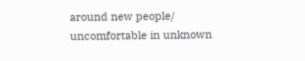around new people/ uncomfortable in unknown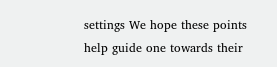settings We hope these points help guide one towards their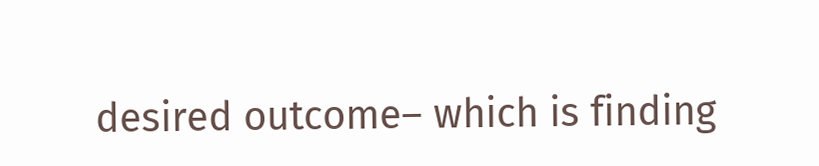desired outcome– which is finding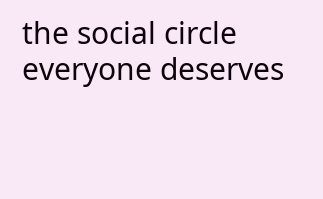the social circle everyone deserves